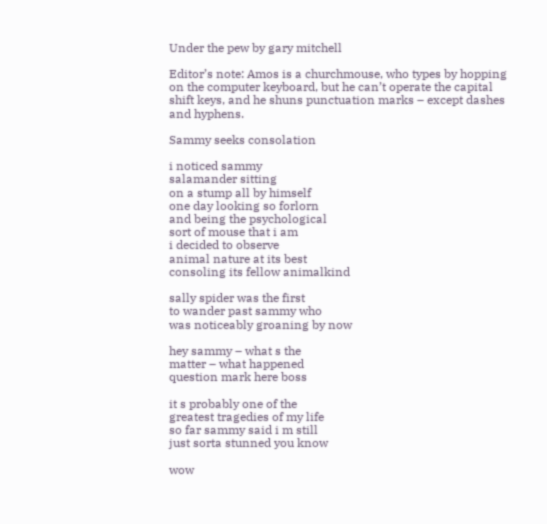Under the pew by gary mitchell

Editor’s note: Amos is a churchmouse, who types by hopping on the computer keyboard, but he can’t operate the capital shift keys, and he shuns punctuation marks – except dashes and hyphens.

Sammy seeks consolation

i noticed sammy
salamander sitting
on a stump all by himself
one day looking so forlorn
and being the psychological
sort of mouse that i am
i decided to observe
animal nature at its best
consoling its fellow animalkind

sally spider was the first
to wander past sammy who
was noticeably groaning by now

hey sammy – what s the
matter – what happened
question mark here boss

it s probably one of the
greatest tragedies of my life
so far sammy said i m still
just sorta stunned you know

wow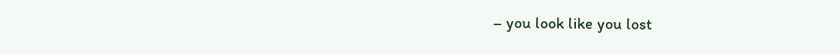– you look like you lost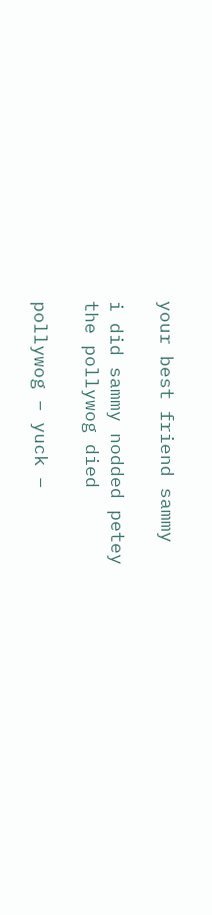your best friend sammy

i did sammy nodded petey
the pollywog died

pollywog – yuck –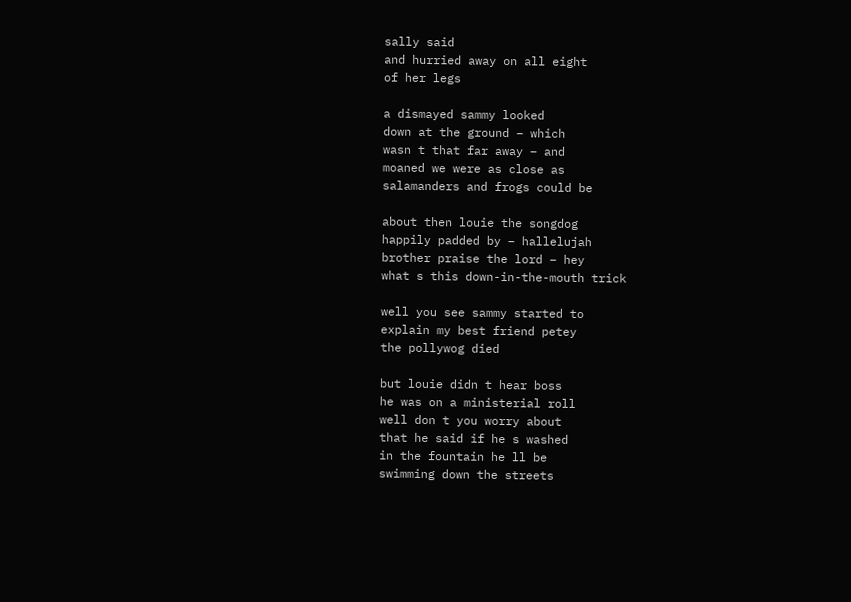sally said
and hurried away on all eight
of her legs

a dismayed sammy looked
down at the ground – which
wasn t that far away – and
moaned we were as close as
salamanders and frogs could be

about then louie the songdog
happily padded by – hallelujah
brother praise the lord – hey
what s this down-in-the-mouth trick

well you see sammy started to
explain my best friend petey
the pollywog died

but louie didn t hear boss
he was on a ministerial roll
well don t you worry about
that he said if he s washed
in the fountain he ll be
swimming down the streets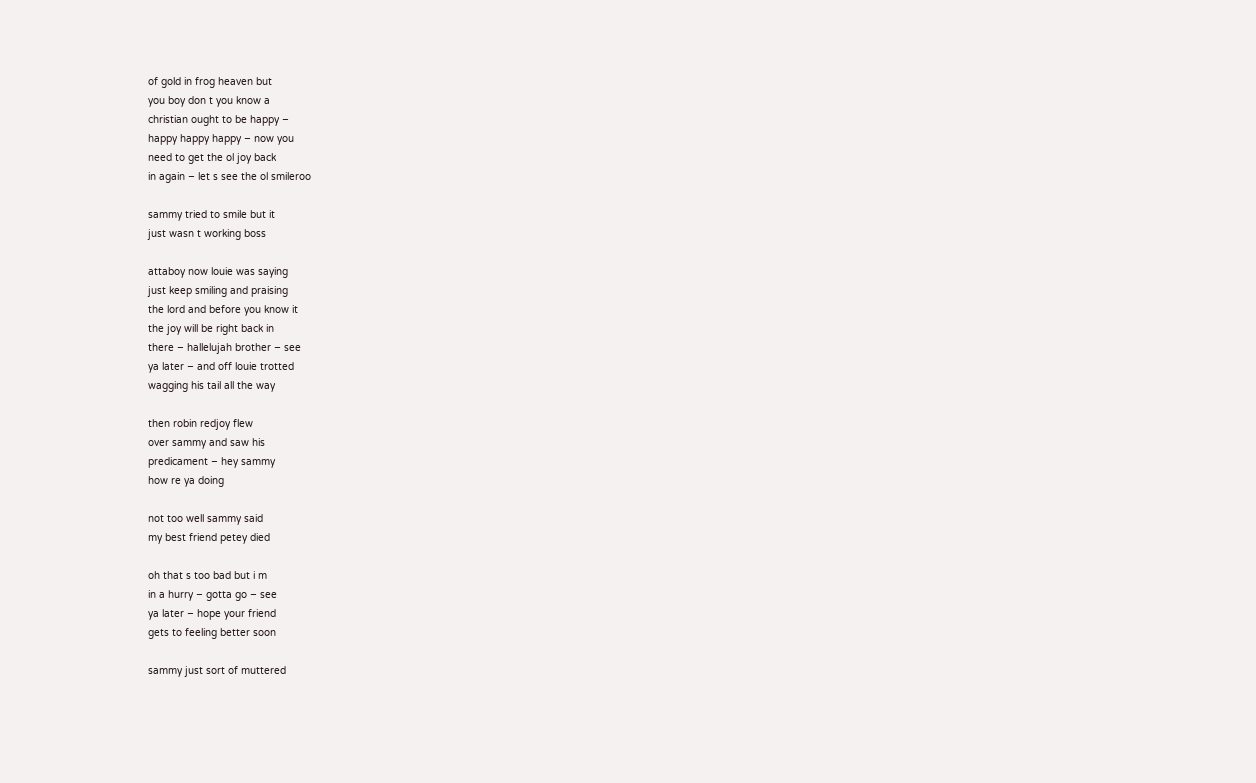of gold in frog heaven but
you boy don t you know a
christian ought to be happy –
happy happy happy – now you
need to get the ol joy back
in again – let s see the ol smileroo

sammy tried to smile but it
just wasn t working boss

attaboy now louie was saying
just keep smiling and praising
the lord and before you know it
the joy will be right back in
there – hallelujah brother – see
ya later – and off louie trotted
wagging his tail all the way

then robin redjoy flew
over sammy and saw his
predicament – hey sammy
how re ya doing

not too well sammy said
my best friend petey died

oh that s too bad but i m
in a hurry – gotta go – see
ya later – hope your friend
gets to feeling better soon

sammy just sort of muttered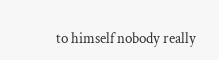to himself nobody really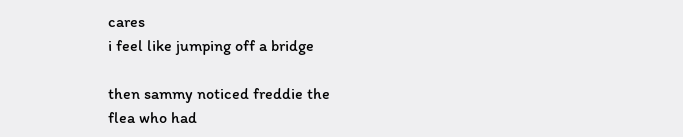cares
i feel like jumping off a bridge

then sammy noticed freddie the
flea who had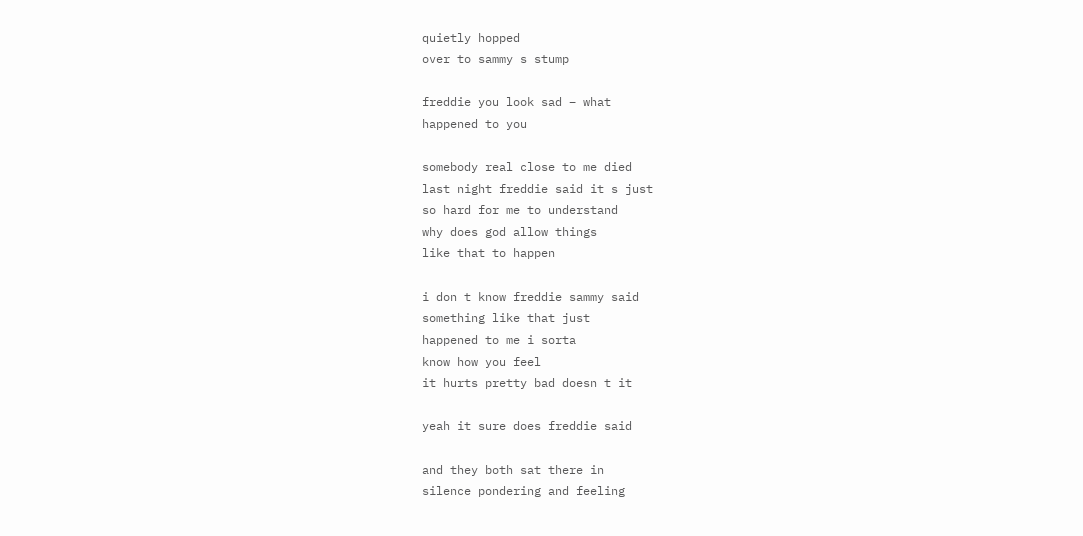quietly hopped
over to sammy s stump

freddie you look sad – what
happened to you

somebody real close to me died
last night freddie said it s just
so hard for me to understand
why does god allow things
like that to happen

i don t know freddie sammy said
something like that just
happened to me i sorta
know how you feel
it hurts pretty bad doesn t it

yeah it sure does freddie said

and they both sat there in
silence pondering and feeling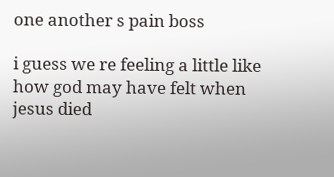one another s pain boss

i guess we re feeling a little like
how god may have felt when
jesus died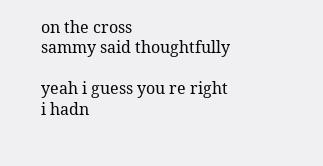on the cross
sammy said thoughtfully

yeah i guess you re right
i hadn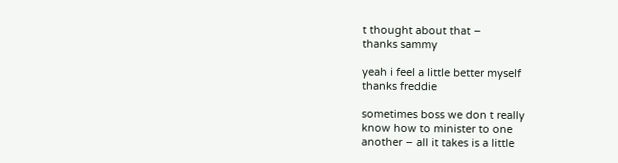t thought about that –
thanks sammy

yeah i feel a little better myself
thanks freddie

sometimes boss we don t really
know how to minister to one
another – all it takes is a little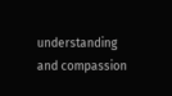understanding and compassion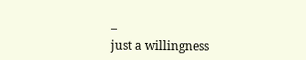–
just a willingness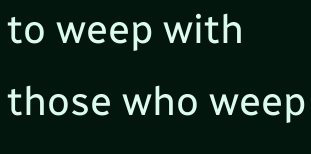to weep with
those who weep